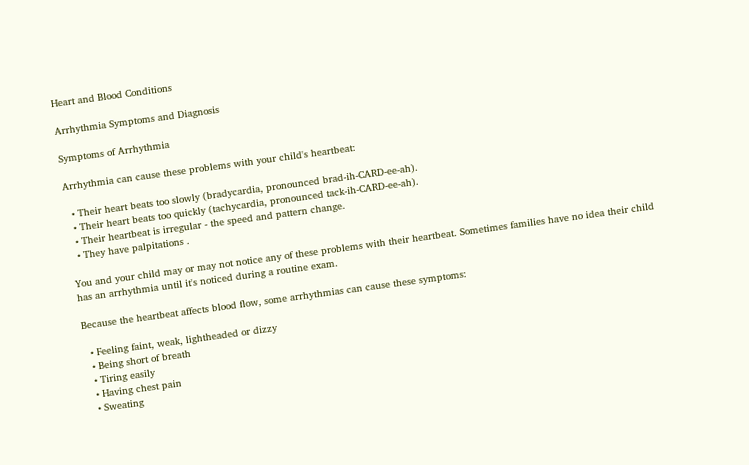Heart and Blood Conditions

Arrhythmia Symptoms and Diagnosis

Symptoms of Arrhythmia

Arrhythmia can cause these problems with your child's heartbeat:

  • Their heart beats too slowly (bradycardia, pronounced brad-ih-CARD-ee-ah).
  • Their heart beats too quickly (tachycardia, pronounced tack-ih-CARD-ee-ah).
  • Their heartbeat is irregular - the speed and pattern change.
  • They have palpitations .

You and your child may or may not notice any of these problems with their heartbeat. Sometimes families have no idea their child has an arrhythmia until it's noticed during a routine exam.

Because the heartbeat affects blood flow, some arrhythmias can cause these symptoms:

  • Feeling faint, weak, lightheaded or dizzy
  • Being short of breath
  • Tiring easily
  • Having chest pain
  • Sweating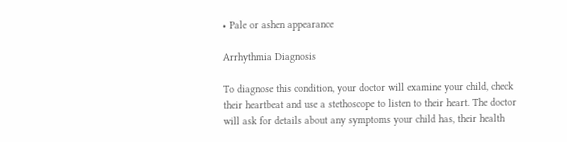• Pale or ashen appearance

Arrhythmia Diagnosis

To diagnose this condition, your doctor will examine your child, check their heartbeat and use a stethoscope to listen to their heart. The doctor will ask for details about any symptoms your child has, their health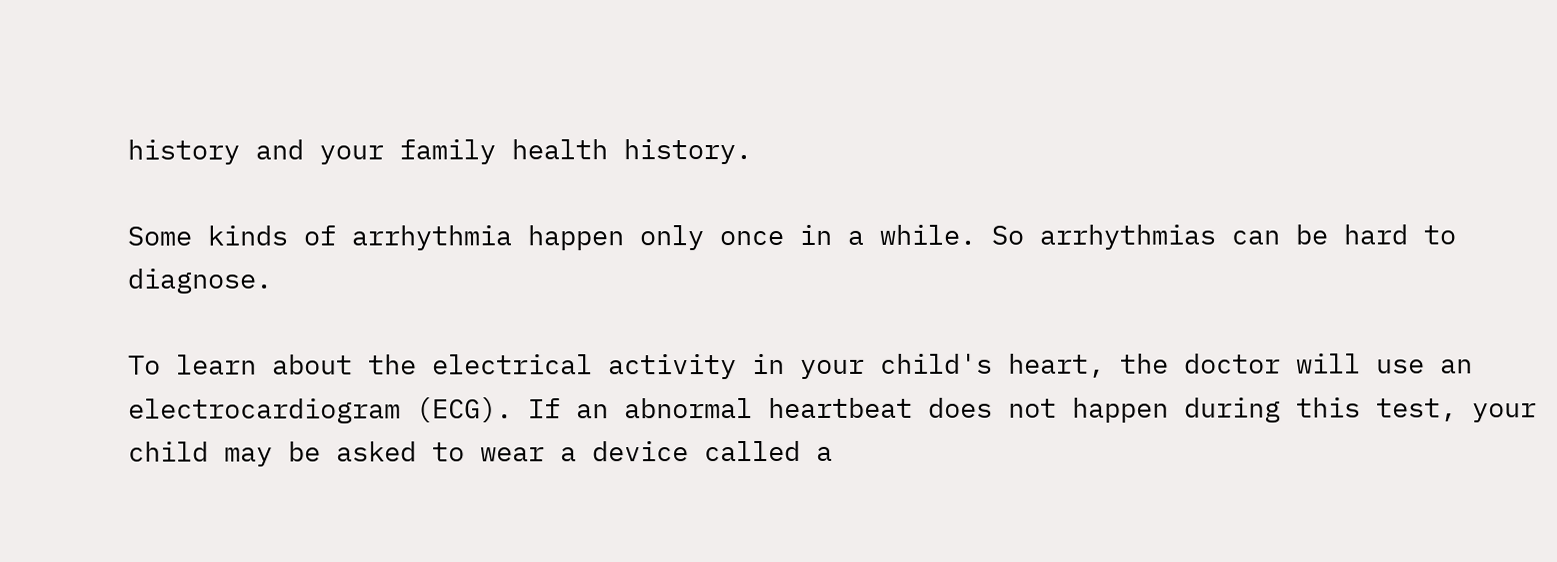history and your family health history.

Some kinds of arrhythmia happen only once in a while. So arrhythmias can be hard to diagnose.

To learn about the electrical activity in your child's heart, the doctor will use an electrocardiogram (ECG). If an abnormal heartbeat does not happen during this test, your child may be asked to wear a device called a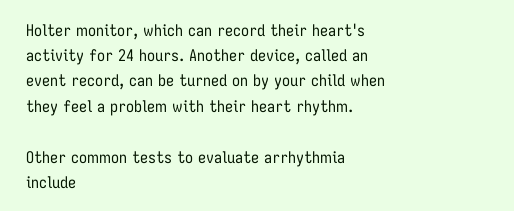Holter monitor, which can record their heart's activity for 24 hours. Another device, called an event record, can be turned on by your child when they feel a problem with their heart rhythm.

Other common tests to evaluate arrhythmia include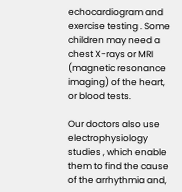echocardiogram and exercise testing . Some children may need a chest X-rays or MRI (magnetic resonance imaging) of the heart, or blood tests.

Our doctors also use electrophysiology studies , which enable them to find the cause of the arrhythmia and,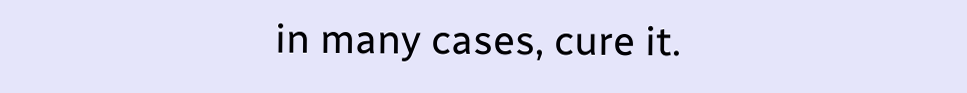in many cases, cure it.